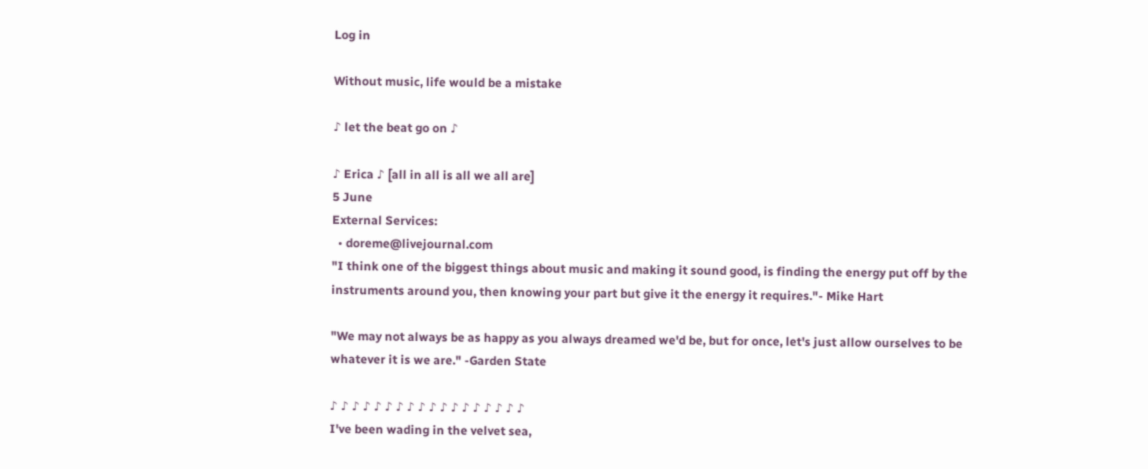Log in

Without music, life would be a mistake

♪ let the beat go on ♪

♪ Erica ♪ [all in all is all we all are]
5 June
External Services:
  • doreme@livejournal.com
"I think one of the biggest things about music and making it sound good, is finding the energy put off by the instruments around you, then knowing your part but give it the energy it requires."- Mike Hart

"We may not always be as happy as you always dreamed we'd be, but for once, let's just allow ourselves to be whatever it is we are." -Garden State

♪ ♪ ♪ ♪ ♪ ♪ ♪ ♪ ♪ ♪ ♪ ♪ ♪ ♪ ♪ ♪ ♪ ♪
I've been wading in the velvet sea,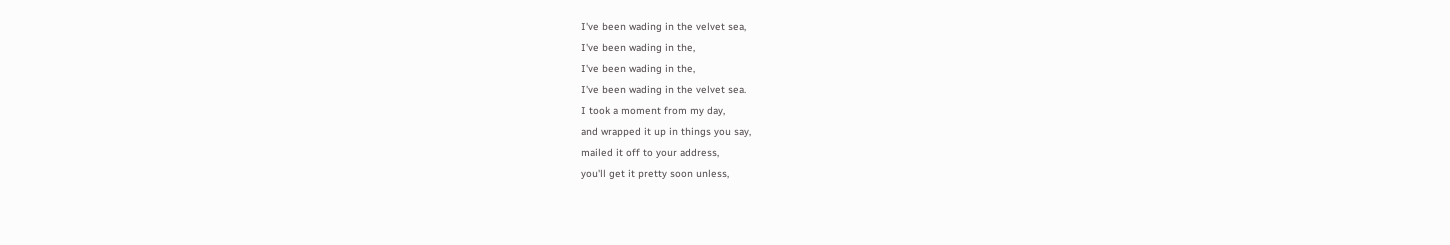I've been wading in the velvet sea,
I've been wading in the,
I've been wading in the,
I've been wading in the velvet sea.
I took a moment from my day,
and wrapped it up in things you say,
mailed it off to your address,
you'll get it pretty soon unless,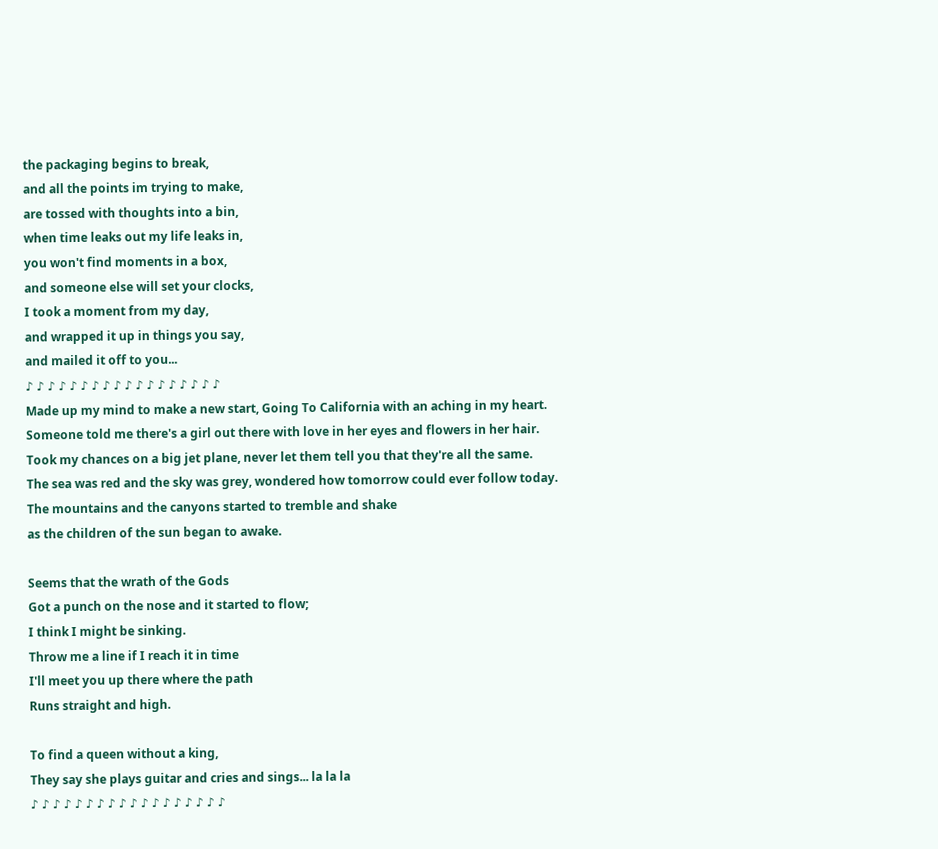the packaging begins to break,
and all the points im trying to make,
are tossed with thoughts into a bin,
when time leaks out my life leaks in,
you won't find moments in a box,
and someone else will set your clocks,
I took a moment from my day,
and wrapped it up in things you say,
and mailed it off to you...
♪ ♪ ♪ ♪ ♪ ♪ ♪ ♪ ♪ ♪ ♪ ♪ ♪ ♪ ♪ ♪ ♪ ♪
Made up my mind to make a new start, Going To California with an aching in my heart.
Someone told me there's a girl out there with love in her eyes and flowers in her hair.
Took my chances on a big jet plane, never let them tell you that they're all the same.
The sea was red and the sky was grey, wondered how tomorrow could ever follow today.
The mountains and the canyons started to tremble and shake
as the children of the sun began to awake.

Seems that the wrath of the Gods
Got a punch on the nose and it started to flow;
I think I might be sinking.
Throw me a line if I reach it in time
I'll meet you up there where the path
Runs straight and high.

To find a queen without a king,
They say she plays guitar and cries and sings... la la la
♪ ♪ ♪ ♪ ♪ ♪ ♪ ♪ ♪ ♪ ♪ ♪ ♪ ♪ ♪ ♪ ♪ ♪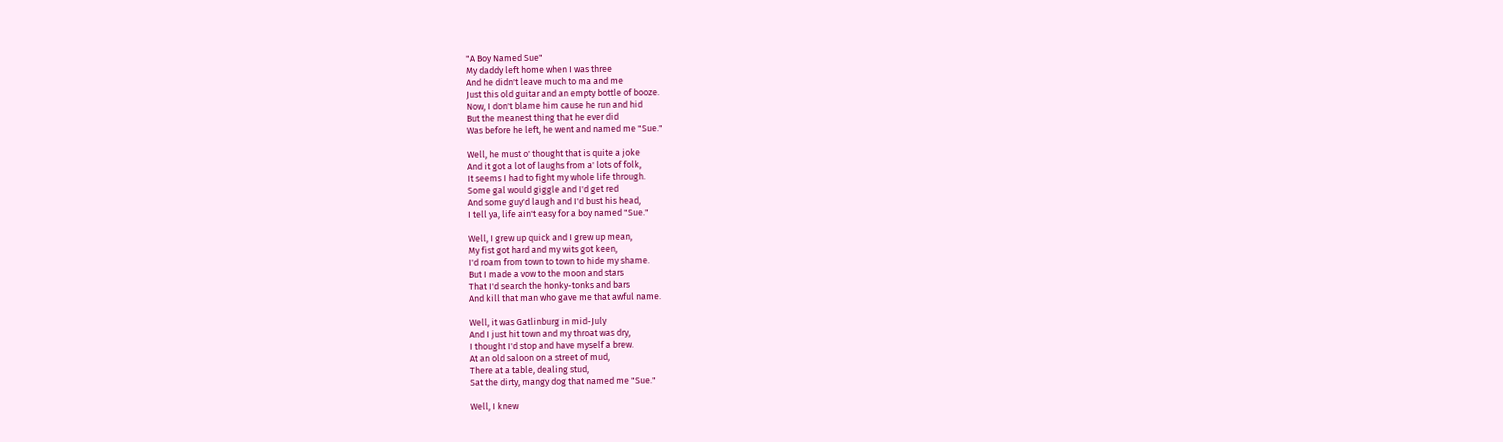"A Boy Named Sue"
My daddy left home when I was three
And he didn't leave much to ma and me
Just this old guitar and an empty bottle of booze.
Now, I don't blame him cause he run and hid
But the meanest thing that he ever did
Was before he left, he went and named me "Sue."

Well, he must o' thought that is quite a joke
And it got a lot of laughs from a' lots of folk,
It seems I had to fight my whole life through.
Some gal would giggle and I'd get red
And some guy'd laugh and I'd bust his head,
I tell ya, life ain't easy for a boy named "Sue."

Well, I grew up quick and I grew up mean,
My fist got hard and my wits got keen,
I'd roam from town to town to hide my shame.
But I made a vow to the moon and stars
That I'd search the honky-tonks and bars
And kill that man who gave me that awful name.

Well, it was Gatlinburg in mid-July
And I just hit town and my throat was dry,
I thought I'd stop and have myself a brew.
At an old saloon on a street of mud,
There at a table, dealing stud,
Sat the dirty, mangy dog that named me "Sue."

Well, I knew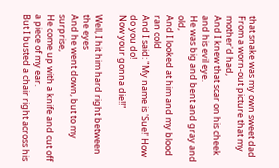that snake was my own sweet dad
From a worn-out picture that my mother'd had,
And I knew that scar on his cheek and his evil eye.
He was big and bent and gray and old,
And I looked at him and my blood ran cold
And I said: "My name is 'Sue!' How do you do!
Now your gonna die!!"

Well, I hit him hard right between the eyes
And he went down, but to my surprise,
He come up with a knife and cut off a piece of my ear.
But I busted a chair right across his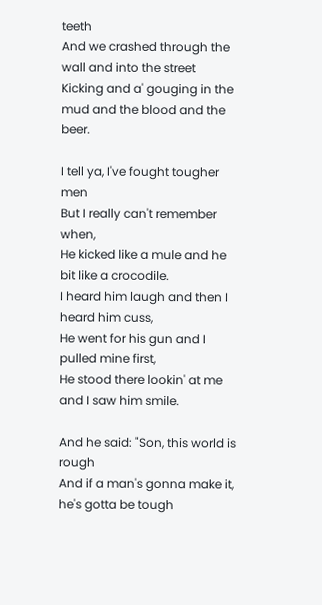teeth
And we crashed through the wall and into the street
Kicking and a' gouging in the mud and the blood and the beer.

I tell ya, I've fought tougher men
But I really can't remember when,
He kicked like a mule and he bit like a crocodile.
I heard him laugh and then I heard him cuss,
He went for his gun and I pulled mine first,
He stood there lookin' at me and I saw him smile.

And he said: "Son, this world is rough
And if a man's gonna make it, he's gotta be tough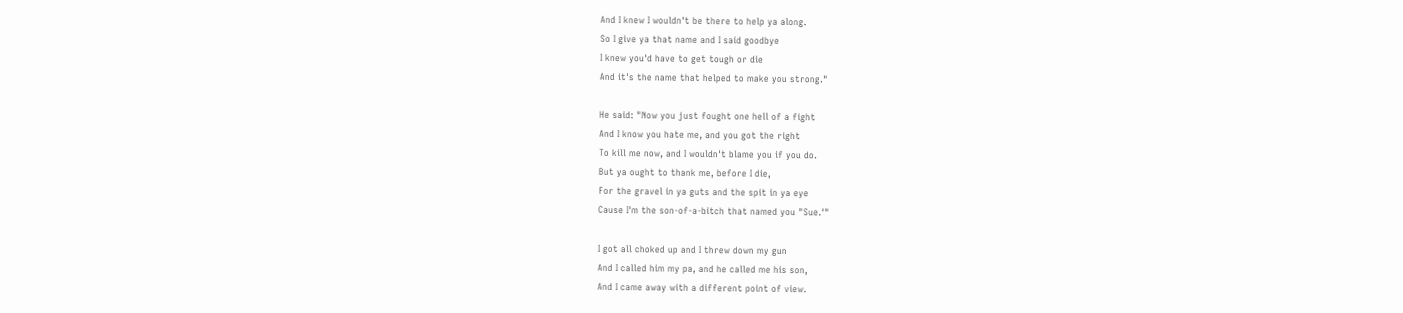And I knew I wouldn't be there to help ya along.
So I give ya that name and I said goodbye
I knew you'd have to get tough or die
And it's the name that helped to make you strong."

He said: "Now you just fought one hell of a fight
And I know you hate me, and you got the right
To kill me now, and I wouldn't blame you if you do.
But ya ought to thank me, before I die,
For the gravel in ya guts and the spit in ya eye
Cause I'm the son-of-a-bitch that named you "Sue.'"

I got all choked up and I threw down my gun
And I called him my pa, and he called me his son,
And I came away with a different point of view.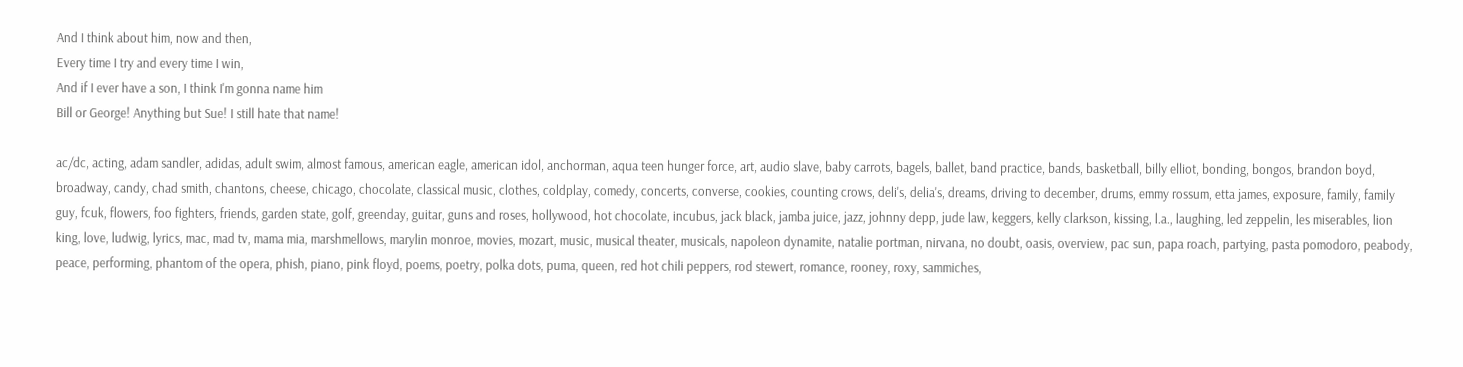And I think about him, now and then,
Every time I try and every time I win,
And if I ever have a son, I think I'm gonna name him
Bill or George! Anything but Sue! I still hate that name!

ac/dc, acting, adam sandler, adidas, adult swim, almost famous, american eagle, american idol, anchorman, aqua teen hunger force, art, audio slave, baby carrots, bagels, ballet, band practice, bands, basketball, billy elliot, bonding, bongos, brandon boyd, broadway, candy, chad smith, chantons, cheese, chicago, chocolate, classical music, clothes, coldplay, comedy, concerts, converse, cookies, counting crows, deli's, delia's, dreams, driving to december, drums, emmy rossum, etta james, exposure, family, family guy, fcuk, flowers, foo fighters, friends, garden state, golf, greenday, guitar, guns and roses, hollywood, hot chocolate, incubus, jack black, jamba juice, jazz, johnny depp, jude law, keggers, kelly clarkson, kissing, l.a., laughing, led zeppelin, les miserables, lion king, love, ludwig, lyrics, mac, mad tv, mama mia, marshmellows, marylin monroe, movies, mozart, music, musical theater, musicals, napoleon dynamite, natalie portman, nirvana, no doubt, oasis, overview, pac sun, papa roach, partying, pasta pomodoro, peabody, peace, performing, phantom of the opera, phish, piano, pink floyd, poems, poetry, polka dots, puma, queen, red hot chili peppers, rod stewert, romance, rooney, roxy, sammiches,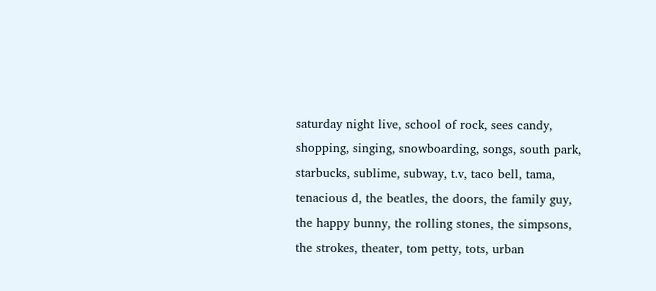saturday night live, school of rock, sees candy, shopping, singing, snowboarding, songs, south park, starbucks, sublime, subway, t.v, taco bell, tama, tenacious d, the beatles, the doors, the family guy, the happy bunny, the rolling stones, the simpsons, the strokes, theater, tom petty, tots, urban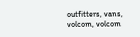outfitters, vans, volcom, volcom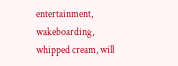entertainment, wakeboarding, whipped cream, will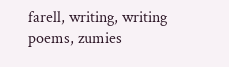farell, writing, writing poems, zumies